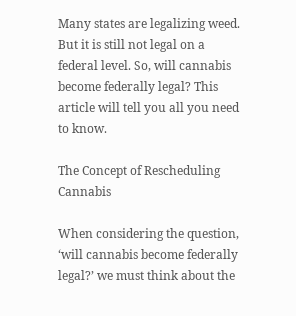Many states are legalizing weed. But it is still not legal on a federal level. So, will cannabis become federally legal? This article will tell you all you need to know.

The Concept of Rescheduling Cannabis

When considering the question, ‘will cannabis become federally legal?’ we must think about the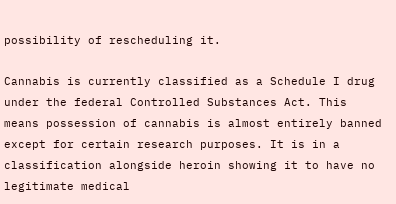possibility of rescheduling it.

Cannabis is currently classified as a Schedule I drug under the federal Controlled Substances Act. This means possession of cannabis is almost entirely banned except for certain research purposes. It is in a classification alongside heroin showing it to have no legitimate medical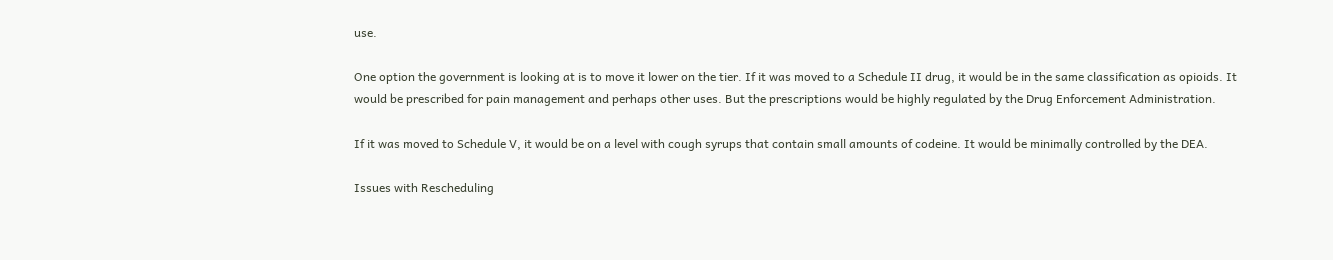use.

One option the government is looking at is to move it lower on the tier. If it was moved to a Schedule II drug, it would be in the same classification as opioids. It would be prescribed for pain management and perhaps other uses. But the prescriptions would be highly regulated by the Drug Enforcement Administration.

If it was moved to Schedule V, it would be on a level with cough syrups that contain small amounts of codeine. It would be minimally controlled by the DEA.

Issues with Rescheduling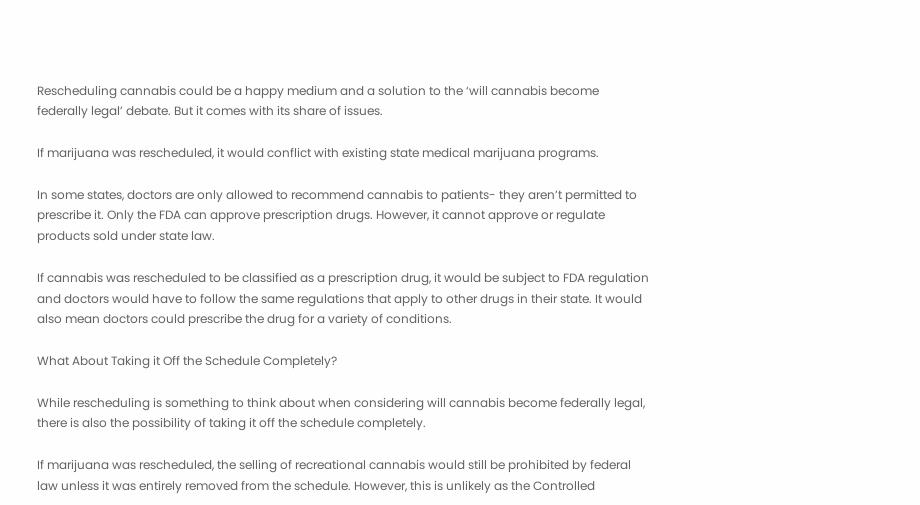Rescheduling cannabis could be a happy medium and a solution to the ‘will cannabis become federally legal’ debate. But it comes with its share of issues.

If marijuana was rescheduled, it would conflict with existing state medical marijuana programs.

In some states, doctors are only allowed to recommend cannabis to patients- they aren’t permitted to prescribe it. Only the FDA can approve prescription drugs. However, it cannot approve or regulate products sold under state law.

If cannabis was rescheduled to be classified as a prescription drug, it would be subject to FDA regulation and doctors would have to follow the same regulations that apply to other drugs in their state. It would also mean doctors could prescribe the drug for a variety of conditions.

What About Taking it Off the Schedule Completely?

While rescheduling is something to think about when considering will cannabis become federally legal, there is also the possibility of taking it off the schedule completely.

If marijuana was rescheduled, the selling of recreational cannabis would still be prohibited by federal law unless it was entirely removed from the schedule. However, this is unlikely as the Controlled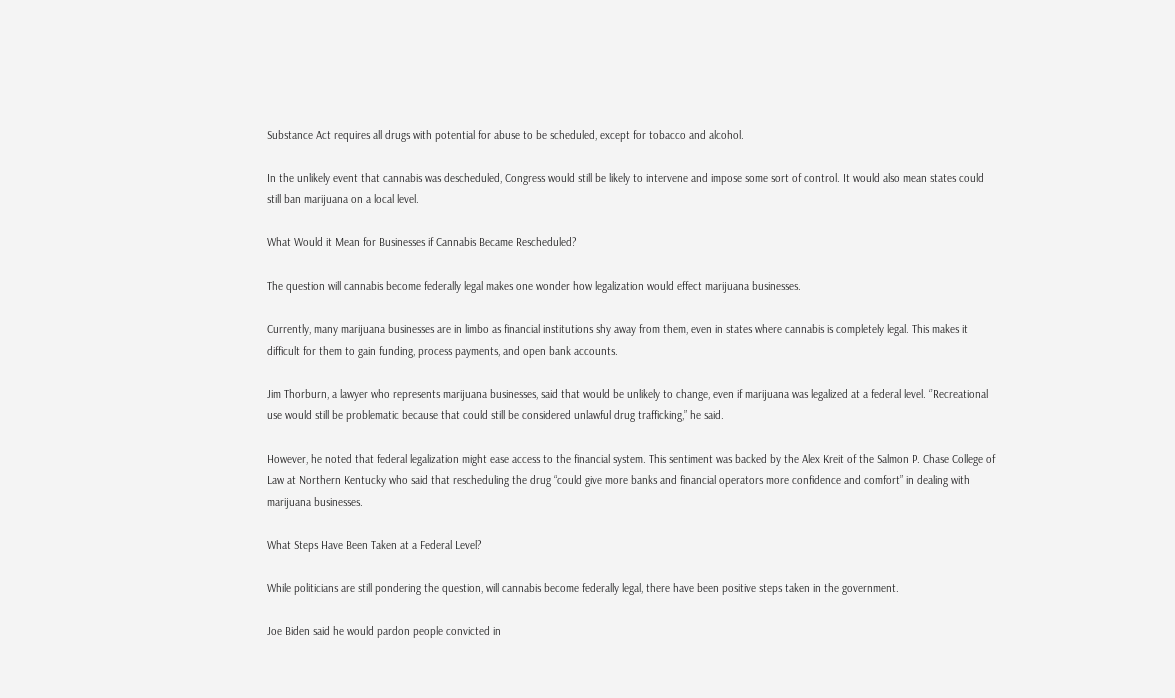Substance Act requires all drugs with potential for abuse to be scheduled, except for tobacco and alcohol.

In the unlikely event that cannabis was descheduled, Congress would still be likely to intervene and impose some sort of control. It would also mean states could still ban marijuana on a local level.

What Would it Mean for Businesses if Cannabis Became Rescheduled?

The question will cannabis become federally legal makes one wonder how legalization would effect marijuana businesses.

Currently, many marijuana businesses are in limbo as financial institutions shy away from them, even in states where cannabis is completely legal. This makes it difficult for them to gain funding, process payments, and open bank accounts.

Jim Thorburn, a lawyer who represents marijuana businesses, said that would be unlikely to change, even if marijuana was legalized at a federal level. ‘’Recreational use would still be problematic because that could still be considered unlawful drug trafficking,” he said.

However, he noted that federal legalization might ease access to the financial system. This sentiment was backed by the Alex Kreit of the Salmon P. Chase College of Law at Northern Kentucky who said that rescheduling the drug “could give more banks and financial operators more confidence and comfort” in dealing with marijuana businesses.

What Steps Have Been Taken at a Federal Level?

While politicians are still pondering the question, will cannabis become federally legal, there have been positive steps taken in the government.

Joe Biden said he would pardon people convicted in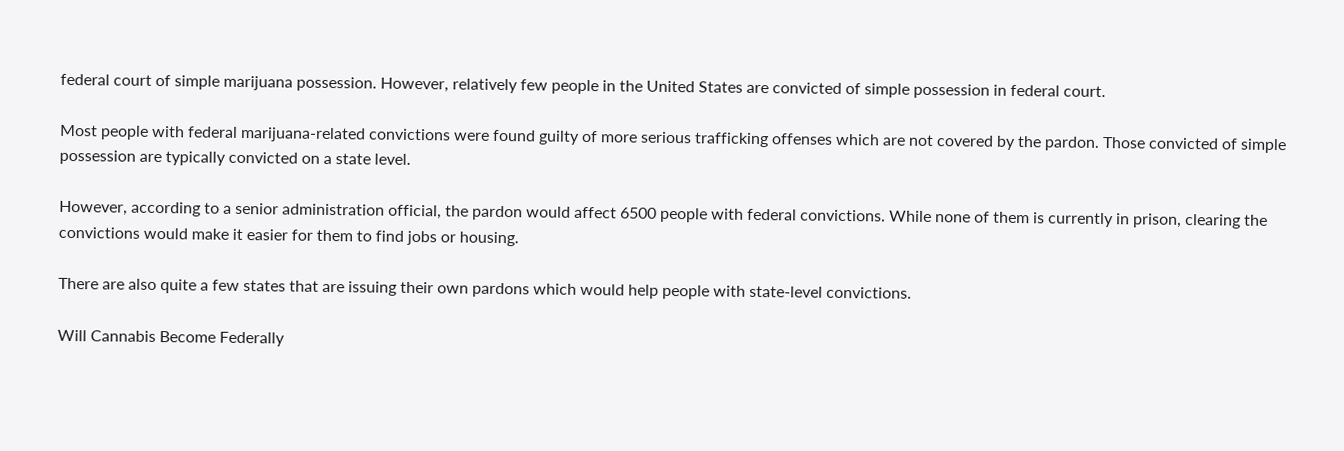federal court of simple marijuana possession. However, relatively few people in the United States are convicted of simple possession in federal court.

Most people with federal marijuana-related convictions were found guilty of more serious trafficking offenses which are not covered by the pardon. Those convicted of simple possession are typically convicted on a state level.

However, according to a senior administration official, the pardon would affect 6500 people with federal convictions. While none of them is currently in prison, clearing the convictions would make it easier for them to find jobs or housing.

There are also quite a few states that are issuing their own pardons which would help people with state-level convictions.

Will Cannabis Become Federally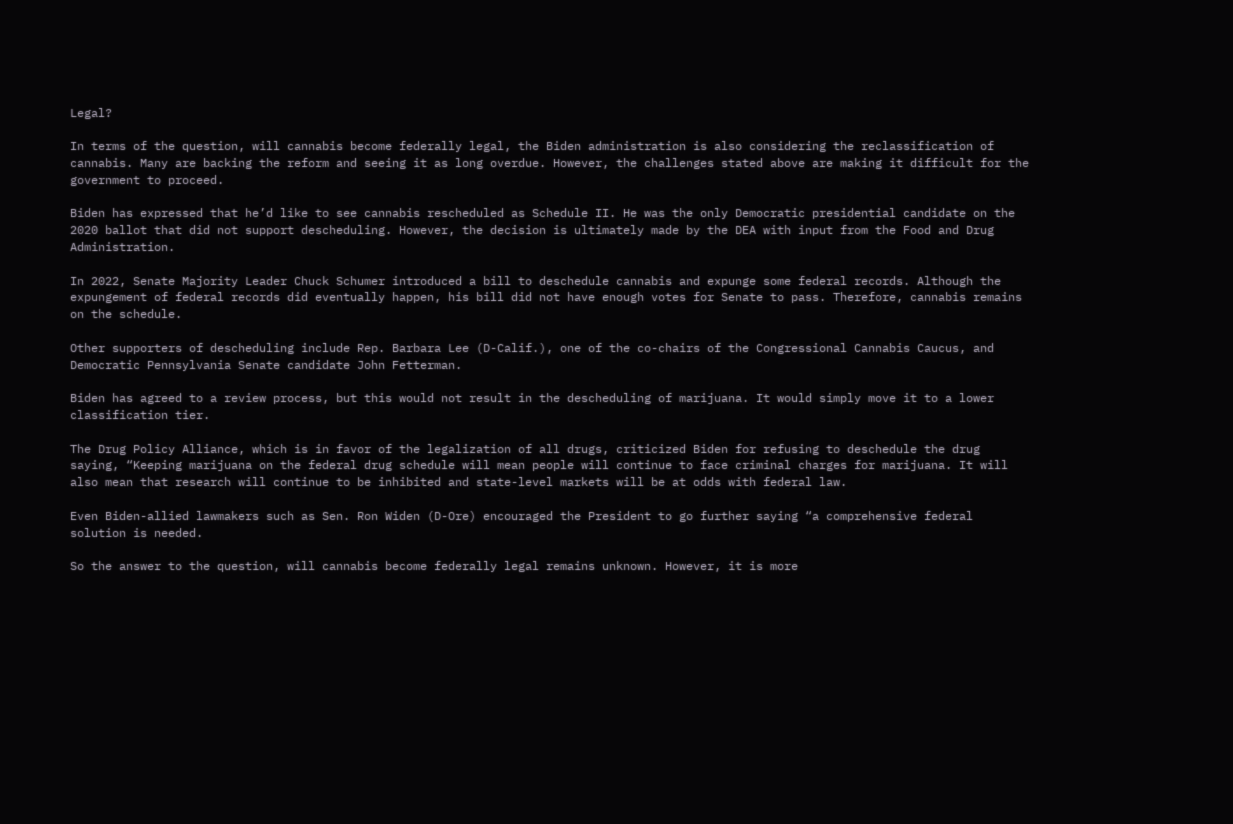Legal?

In terms of the question, will cannabis become federally legal, the Biden administration is also considering the reclassification of cannabis. Many are backing the reform and seeing it as long overdue. However, the challenges stated above are making it difficult for the government to proceed.

Biden has expressed that he’d like to see cannabis rescheduled as Schedule II. He was the only Democratic presidential candidate on the 2020 ballot that did not support descheduling. However, the decision is ultimately made by the DEA with input from the Food and Drug Administration.

In 2022, Senate Majority Leader Chuck Schumer introduced a bill to deschedule cannabis and expunge some federal records. Although the expungement of federal records did eventually happen, his bill did not have enough votes for Senate to pass. Therefore, cannabis remains on the schedule.

Other supporters of descheduling include Rep. Barbara Lee (D-Calif.), one of the co-chairs of the Congressional Cannabis Caucus, and Democratic Pennsylvania Senate candidate John Fetterman.

Biden has agreed to a review process, but this would not result in the descheduling of marijuana. It would simply move it to a lower classification tier.

The Drug Policy Alliance, which is in favor of the legalization of all drugs, criticized Biden for refusing to deschedule the drug saying, “Keeping marijuana on the federal drug schedule will mean people will continue to face criminal charges for marijuana. It will also mean that research will continue to be inhibited and state-level markets will be at odds with federal law.

Even Biden-allied lawmakers such as Sen. Ron Widen (D-Ore) encouraged the President to go further saying “a comprehensive federal solution is needed.

So the answer to the question, will cannabis become federally legal remains unknown. However, it is more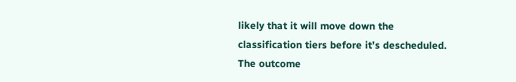likely that it will move down the classification tiers before it’s descheduled.  The outcome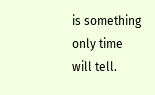is something only time will tell.